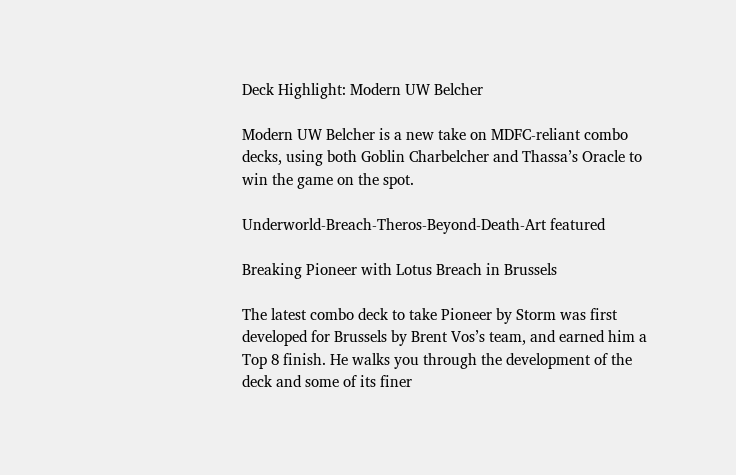Deck Highlight: Modern UW Belcher

Modern UW Belcher is a new take on MDFC-reliant combo decks, using both Goblin Charbelcher and Thassa’s Oracle to win the game on the spot.

Underworld-Breach-Theros-Beyond-Death-Art featured

Breaking Pioneer with Lotus Breach in Brussels

The latest combo deck to take Pioneer by Storm was first developed for Brussels by Brent Vos’s team, and earned him a Top 8 finish. He walks you through the development of the deck and some of its finer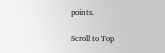points.

Scroll to Top